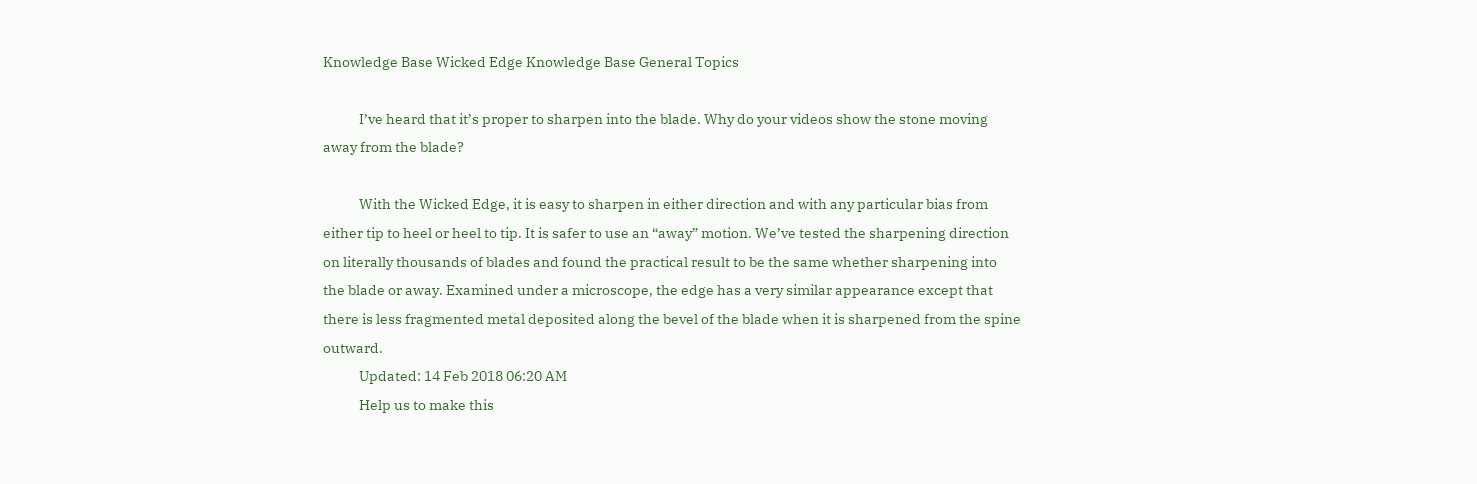Knowledge Base Wicked Edge Knowledge Base General Topics

            I’ve heard that it’s proper to sharpen into the blade. Why do your videos show the stone moving away from the blade?

            With the Wicked Edge, it is easy to sharpen in either direction and with any particular bias from either tip to heel or heel to tip. It is safer to use an “away” motion. We’ve tested the sharpening direction on literally thousands of blades and found the practical result to be the same whether sharpening into the blade or away. Examined under a microscope, the edge has a very similar appearance except that there is less fragmented metal deposited along the bevel of the blade when it is sharpened from the spine outward.
            Updated: 14 Feb 2018 06:20 AM
            Help us to make this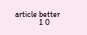article better
            1 0